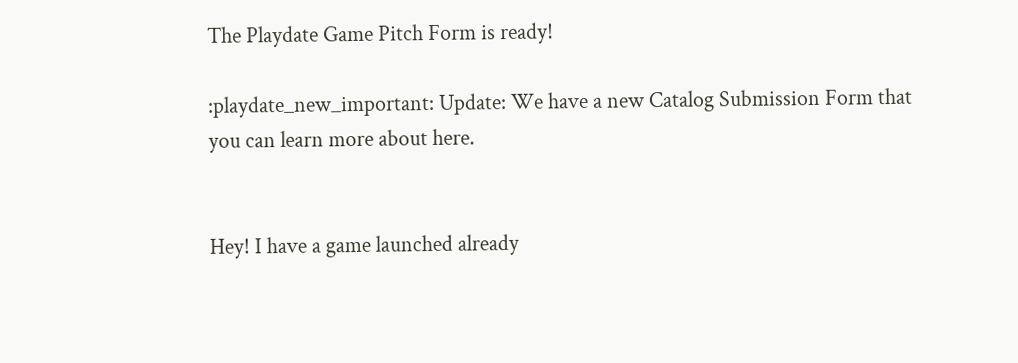The Playdate Game Pitch Form is ready!

:playdate_new_important: Update: We have a new Catalog Submission Form that you can learn more about here.


Hey! I have a game launched already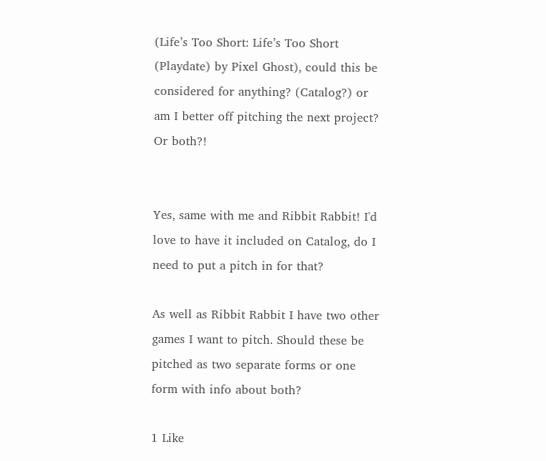(Life’s Too Short: Life’s Too Short (Playdate) by Pixel Ghost), could this be considered for anything? (Catalog?) or am I better off pitching the next project? Or both?!


Yes, same with me and Ribbit Rabbit! I'd love to have it included on Catalog, do I need to put a pitch in for that?

As well as Ribbit Rabbit I have two other games I want to pitch. Should these be pitched as two separate forms or one form with info about both?

1 Like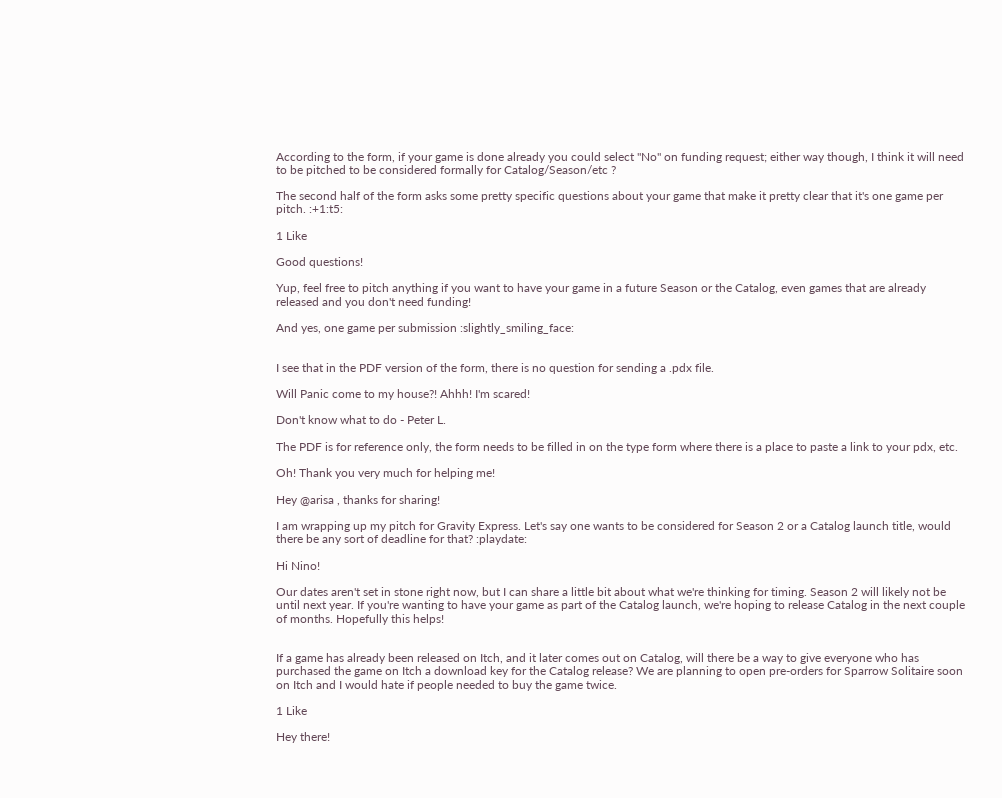According to the form, if your game is done already you could select "No" on funding request; either way though, I think it will need to be pitched to be considered formally for Catalog/Season/etc ?

The second half of the form asks some pretty specific questions about your game that make it pretty clear that it's one game per pitch. :+1:t5:

1 Like

Good questions!

Yup, feel free to pitch anything if you want to have your game in a future Season or the Catalog, even games that are already released and you don't need funding!

And yes, one game per submission :slightly_smiling_face:


I see that in the PDF version of the form, there is no question for sending a .pdx file.

Will Panic come to my house?! Ahhh! I'm scared!

Don't know what to do - Peter L.

The PDF is for reference only, the form needs to be filled in on the type form where there is a place to paste a link to your pdx, etc.

Oh! Thank you very much for helping me!

Hey @arisa , thanks for sharing!

I am wrapping up my pitch for Gravity Express. Let's say one wants to be considered for Season 2 or a Catalog launch title, would there be any sort of deadline for that? :playdate:

Hi Nino!

Our dates aren't set in stone right now, but I can share a little bit about what we're thinking for timing. Season 2 will likely not be until next year. If you're wanting to have your game as part of the Catalog launch, we're hoping to release Catalog in the next couple of months. Hopefully this helps!


If a game has already been released on Itch, and it later comes out on Catalog, will there be a way to give everyone who has purchased the game on Itch a download key for the Catalog release? We are planning to open pre-orders for Sparrow Solitaire soon on Itch and I would hate if people needed to buy the game twice.

1 Like

Hey there!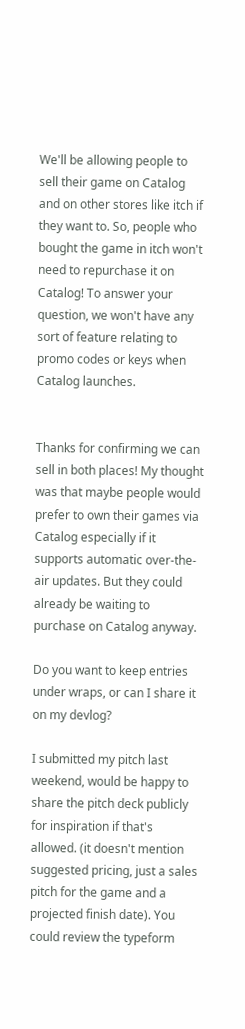We'll be allowing people to sell their game on Catalog and on other stores like itch if they want to. So, people who bought the game in itch won't need to repurchase it on Catalog! To answer your question, we won't have any sort of feature relating to promo codes or keys when Catalog launches.


Thanks for confirming we can sell in both places! My thought was that maybe people would prefer to own their games via Catalog especially if it supports automatic over-the-air updates. But they could already be waiting to purchase on Catalog anyway.

Do you want to keep entries under wraps, or can I share it on my devlog?

I submitted my pitch last weekend, would be happy to share the pitch deck publicly for inspiration if that's allowed. (it doesn't mention suggested pricing, just a sales pitch for the game and a projected finish date). You could review the typeform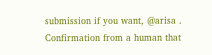submission if you want, @arisa . Confirmation from a human that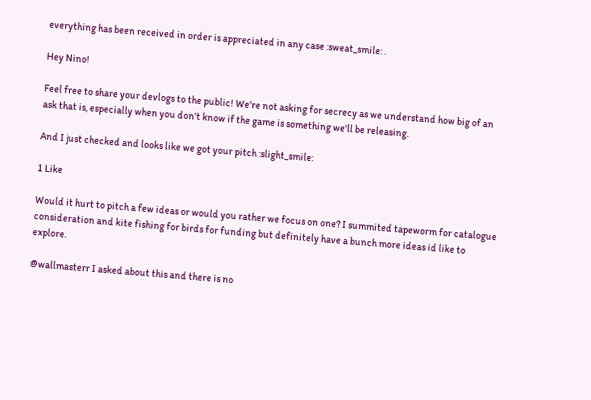everything has been received in order is appreciated in any case :sweat_smile: .

Hey Nino!

Feel free to share your devlogs to the public! We're not asking for secrecy as we understand how big of an ask that is, especially when you don't know if the game is something we'll be releasing.

And I just checked and looks like we got your pitch :slight_smile:

1 Like

Would it hurt to pitch a few ideas or would you rather we focus on one? I summited tapeworm for catalogue consideration and kite fishing for birds for funding but definitely have a bunch more ideas id like to explore.

@wallmasterr I asked about this and there is no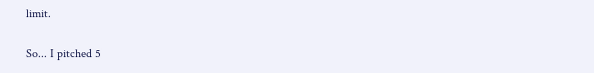limit.

So... I pitched 5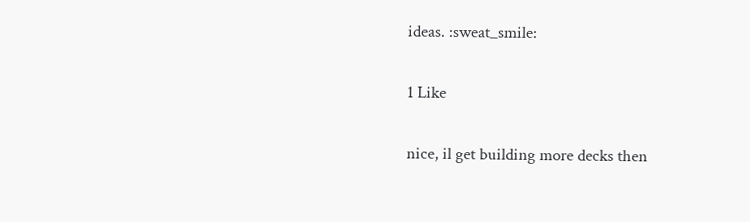ideas. :sweat_smile:

1 Like

nice, il get building more decks then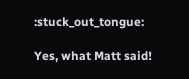:stuck_out_tongue:

Yes, what Matt said!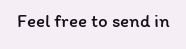Feel free to send in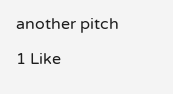another pitch

1 Like